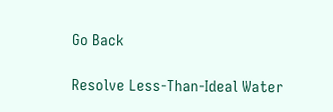Go Back

Resolve Less-Than-Ideal Water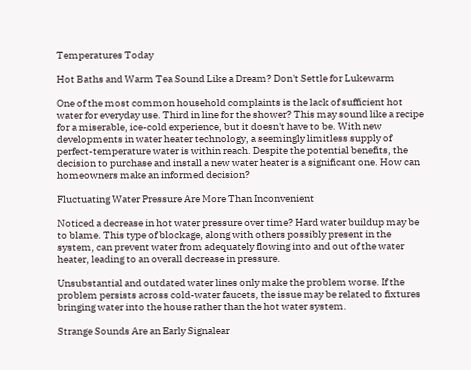Temperatures Today

Hot Baths and Warm Tea Sound Like a Dream? Don't Settle for Lukewarm

One of the most common household complaints is the lack of sufficient hot water for everyday use. Third in line for the shower? This may sound like a recipe for a miserable, ice-cold experience, but it doesn't have to be. With new developments in water heater technology, a seemingly limitless supply of perfect-temperature water is within reach. Despite the potential benefits, the decision to purchase and install a new water heater is a significant one. How can homeowners make an informed decision?

Fluctuating Water Pressure Are More Than Inconvenient

Noticed a decrease in hot water pressure over time? Hard water buildup may be to blame. This type of blockage, along with others possibly present in the system, can prevent water from adequately flowing into and out of the water heater, leading to an overall decrease in pressure.

Unsubstantial and outdated water lines only make the problem worse. If the problem persists across cold-water faucets, the issue may be related to fixtures bringing water into the house rather than the hot water system.

Strange Sounds Are an Early Signalear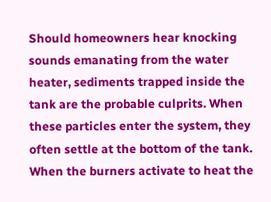Should homeowners hear knocking sounds emanating from the water heater, sediments trapped inside the tank are the probable culprits. When these particles enter the system, they often settle at the bottom of the tank. When the burners activate to heat the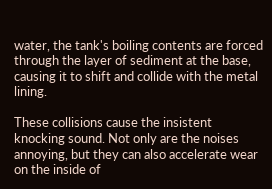water, the tank's boiling contents are forced through the layer of sediment at the base, causing it to shift and collide with the metal lining.

These collisions cause the insistent knocking sound. Not only are the noises annoying, but they can also accelerate wear on the inside of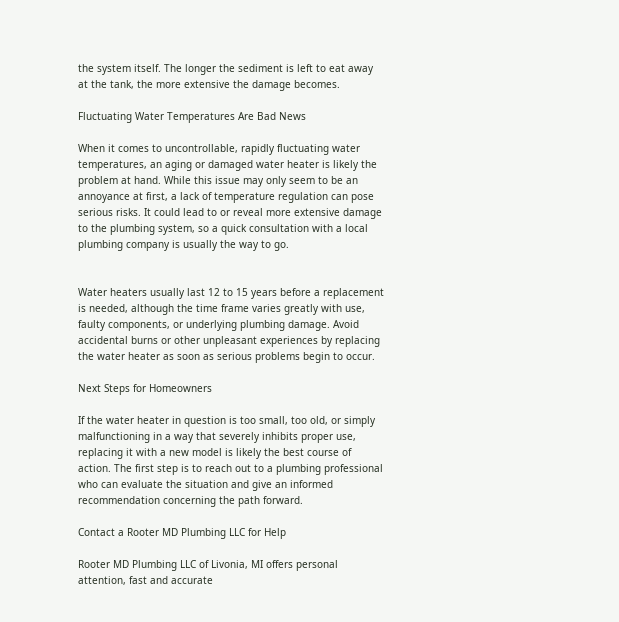the system itself. The longer the sediment is left to eat away at the tank, the more extensive the damage becomes.

Fluctuating Water Temperatures Are Bad News

When it comes to uncontrollable, rapidly fluctuating water temperatures, an aging or damaged water heater is likely the problem at hand. While this issue may only seem to be an annoyance at first, a lack of temperature regulation can pose serious risks. It could lead to or reveal more extensive damage to the plumbing system, so a quick consultation with a local plumbing company is usually the way to go.


Water heaters usually last 12 to 15 years before a replacement is needed, although the time frame varies greatly with use, faulty components, or underlying plumbing damage. Avoid accidental burns or other unpleasant experiences by replacing the water heater as soon as serious problems begin to occur.

Next Steps for Homeowners

If the water heater in question is too small, too old, or simply malfunctioning in a way that severely inhibits proper use, replacing it with a new model is likely the best course of action. The first step is to reach out to a plumbing professional who can evaluate the situation and give an informed recommendation concerning the path forward.

Contact a Rooter MD Plumbing LLC for Help

Rooter MD Plumbing LLC of Livonia, MI offers personal attention, fast and accurate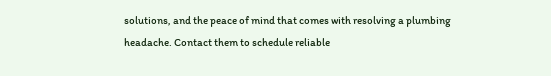solutions, and the peace of mind that comes with resolving a plumbing headache. Contact them to schedule reliable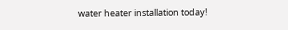water heater installation today!